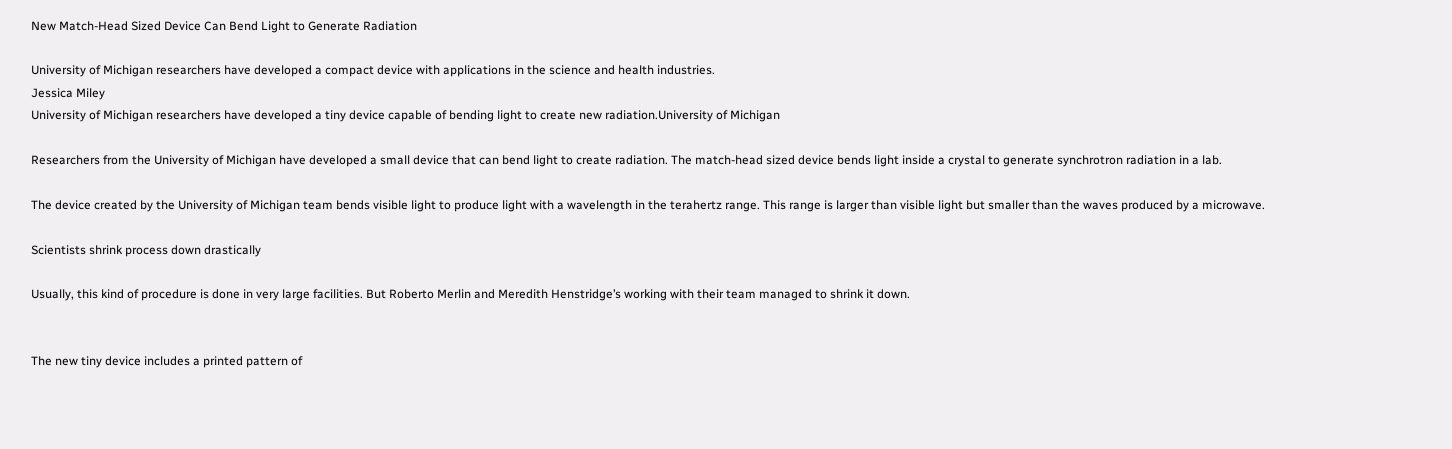New Match-Head Sized Device Can Bend Light to Generate Radiation

University of Michigan researchers have developed a compact device with applications in the science and health industries.
Jessica Miley
University of Michigan researchers have developed a tiny device capable of bending light to create new radiation.University of Michigan

Researchers from the University of Michigan have developed a small device that can bend light to create radiation. The match-head sized device bends light inside a crystal to generate synchrotron radiation in a lab.

The device created by the University of Michigan team bends visible light to produce light with a wavelength in the terahertz range. This range is larger than visible light but smaller than the waves produced by a microwave.

Scientists shrink process down drastically

Usually, this kind of procedure is done in very large facilities. But Roberto Merlin and Meredith Henstridge’s working with their team managed to shrink it down.


The new tiny device includes a printed pattern of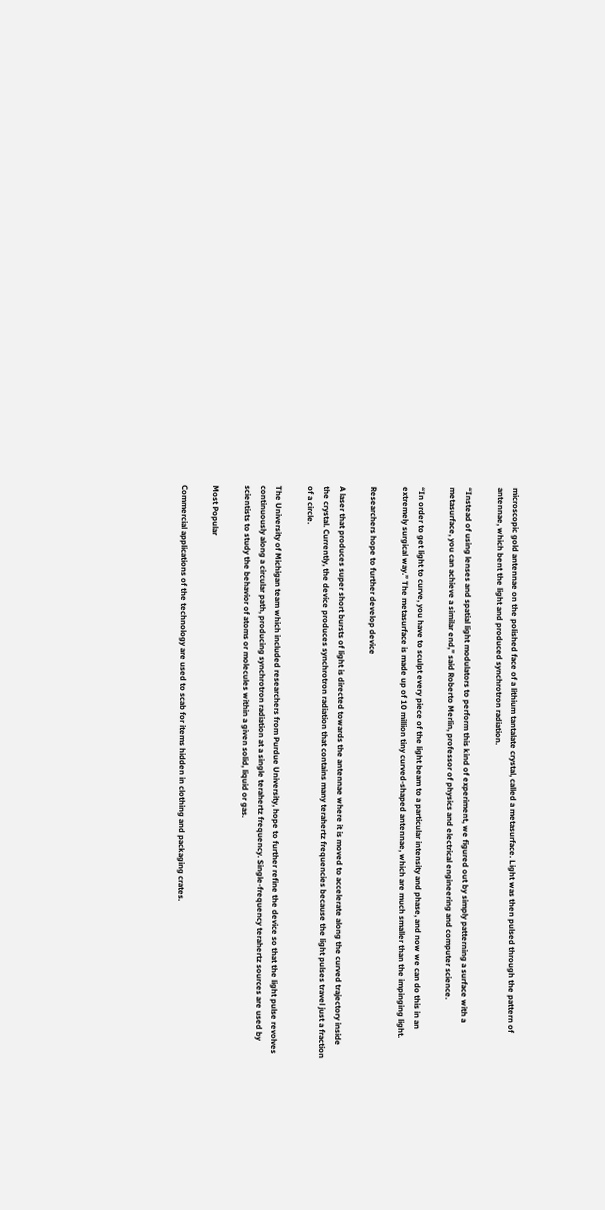microscopic gold antennae on the polished face of a lithium tantalate crystal, called a metasurface. Light was then pulsed through the pattern of antennae, which bent the light and produced synchrotron radiation.

“Instead of using lenses and spatial light modulators to perform this kind of experiment, we figured out by simply patterning a surface with a metasurface, you can achieve a similar end,” said Roberto Merlin, professor of physics and electrical engineering and computer science.

“In order to get light to curve, you have to sculpt every piece of the light beam to a particular intensity and phase, and now we can do this in an extremely surgical way.” The metasurface is made up of 10 million tiny curved-shaped antennae, which are much smaller than the impinging light.

Researchers hope to further develop device

A laser that produces super short bursts of light is directed towards the antennae where it is moved to accelerate along the curved trajectory inside the crystal. Currently, the device produces synchrotron radiation that contains many terahertz frequencies because the light pulses travel just a fraction of a circle.

The University of Michigan team which included researchers from Purdue University, hope to further refine the device so that the light pulse revolves continuously along a circular path, producing synchrotron radiation at a single terahertz frequency. Single-frequency terahertz sources are used by scientists to study the behavior of atoms or molecules within a given solid, liquid or gas.

Most Popular

Commercial applications of the technology are used to scab for items hidden in clothing and packaging crates.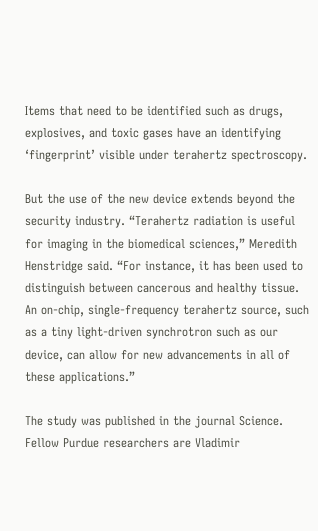Items that need to be identified such as drugs, explosives, and toxic gases have an identifying ‘fingerprint’ visible under terahertz spectroscopy.

But the use of the new device extends beyond the security industry. “Terahertz radiation is useful for imaging in the biomedical sciences,” Meredith Henstridge said. “For instance, it has been used to distinguish between cancerous and healthy tissue. An on-chip, single-frequency terahertz source, such as a tiny light-driven synchrotron such as our device, can allow for new advancements in all of these applications.”

The study was published in the journal Science. Fellow Purdue researchers are Vladimir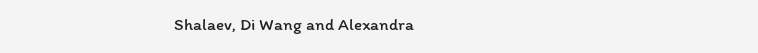Shalaev, Di Wang and Alexandra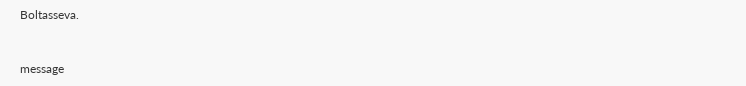Boltasseva.


message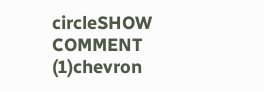circleSHOW COMMENT (1)chevron